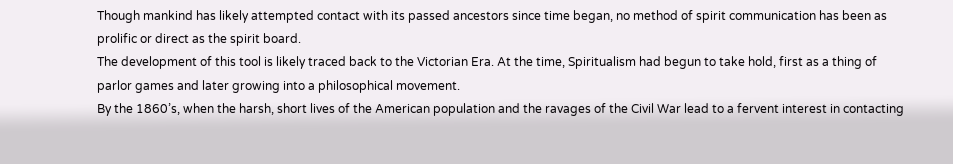Though mankind has likely attempted contact with its passed ancestors since time began, no method of spirit communication has been as prolific or direct as the spirit board.
The development of this tool is likely traced back to the Victorian Era. At the time, Spiritualism had begun to take hold, first as a thing of parlor games and later growing into a philosophical movement.
By the 1860’s, when the harsh, short lives of the American population and the ravages of the Civil War lead to a fervent interest in contacting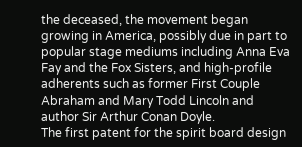the deceased, the movement began growing in America, possibly due in part to popular stage mediums including Anna Eva Fay and the Fox Sisters, and high-profile adherents such as former First Couple Abraham and Mary Todd Lincoln and author Sir Arthur Conan Doyle.
The first patent for the spirit board design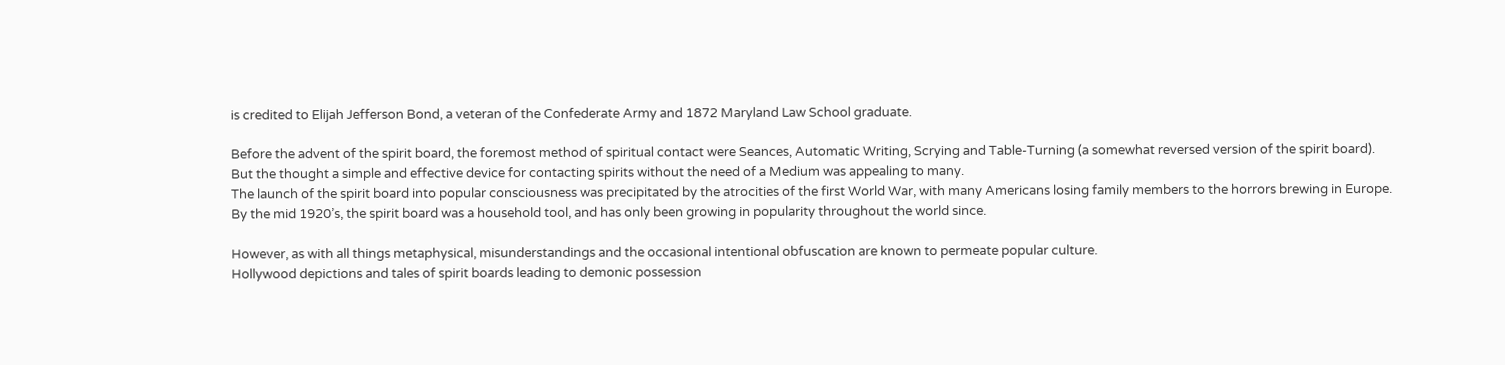is credited to Elijah Jefferson Bond, a veteran of the Confederate Army and 1872 Maryland Law School graduate.

Before the advent of the spirit board, the foremost method of spiritual contact were Seances, Automatic Writing, Scrying and Table-Turning (a somewhat reversed version of the spirit board).
But the thought a simple and effective device for contacting spirits without the need of a Medium was appealing to many.
The launch of the spirit board into popular consciousness was precipitated by the atrocities of the first World War, with many Americans losing family members to the horrors brewing in Europe.
By the mid 1920’s, the spirit board was a household tool, and has only been growing in popularity throughout the world since.

However, as with all things metaphysical, misunderstandings and the occasional intentional obfuscation are known to permeate popular culture.
Hollywood depictions and tales of spirit boards leading to demonic possession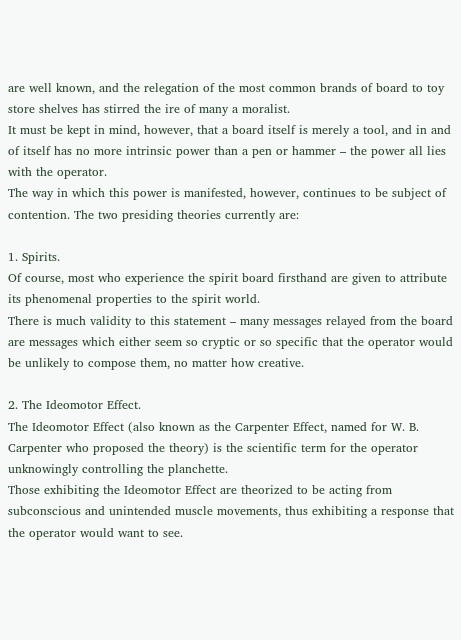are well known, and the relegation of the most common brands of board to toy store shelves has stirred the ire of many a moralist.
It must be kept in mind, however, that a board itself is merely a tool, and in and of itself has no more intrinsic power than a pen or hammer – the power all lies with the operator.
The way in which this power is manifested, however, continues to be subject of contention. The two presiding theories currently are:

1. Spirits.
Of course, most who experience the spirit board firsthand are given to attribute its phenomenal properties to the spirit world.
There is much validity to this statement – many messages relayed from the board are messages which either seem so cryptic or so specific that the operator would be unlikely to compose them, no matter how creative.

2. The Ideomotor Effect.
The Ideomotor Effect (also known as the Carpenter Effect, named for W. B. Carpenter who proposed the theory) is the scientific term for the operator unknowingly controlling the planchette.
Those exhibiting the Ideomotor Effect are theorized to be acting from subconscious and unintended muscle movements, thus exhibiting a response that the operator would want to see.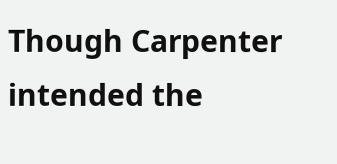Though Carpenter intended the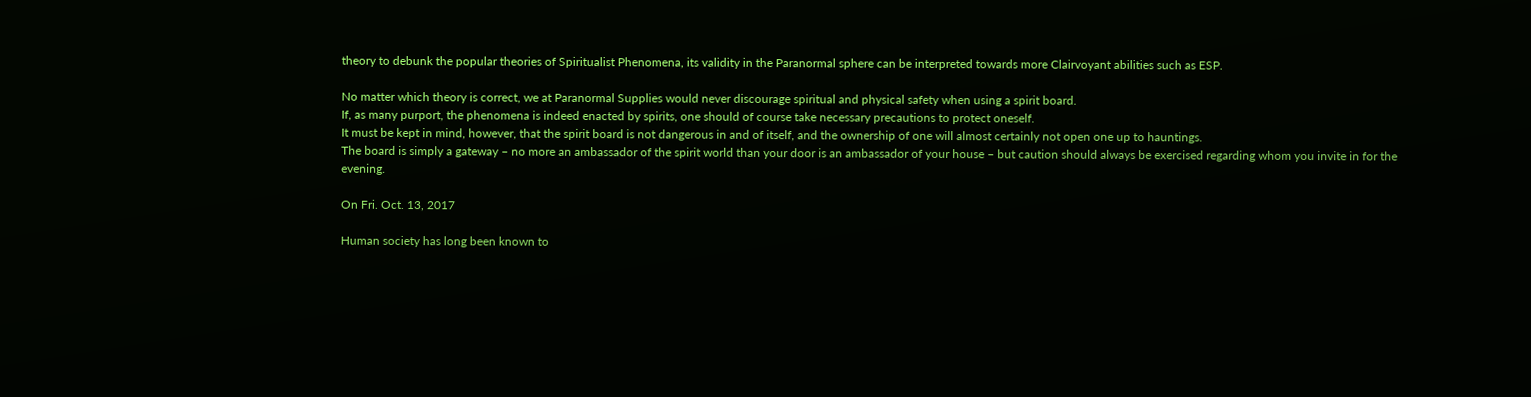theory to debunk the popular theories of Spiritualist Phenomena, its validity in the Paranormal sphere can be interpreted towards more Clairvoyant abilities such as ESP.

No matter which theory is correct, we at Paranormal Supplies would never discourage spiritual and physical safety when using a spirit board.
If, as many purport, the phenomena is indeed enacted by spirits, one should of course take necessary precautions to protect oneself.
It must be kept in mind, however, that the spirit board is not dangerous in and of itself, and the ownership of one will almost certainly not open one up to hauntings.
The board is simply a gateway – no more an ambassador of the spirit world than your door is an ambassador of your house – but caution should always be exercised regarding whom you invite in for the evening.

On Fri. Oct. 13, 2017

Human society has long been known to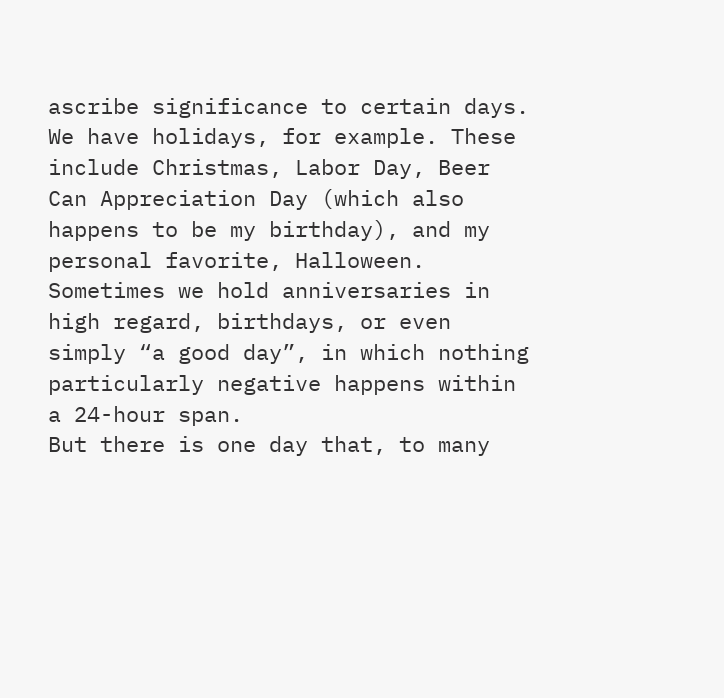ascribe significance to certain days.
We have holidays, for example. These include Christmas, Labor Day, Beer Can Appreciation Day (which also happens to be my birthday), and my personal favorite, Halloween.
Sometimes we hold anniversaries in high regard, birthdays, or even simply “a good day”, in which nothing particularly negative happens within a 24-hour span.
But there is one day that, to many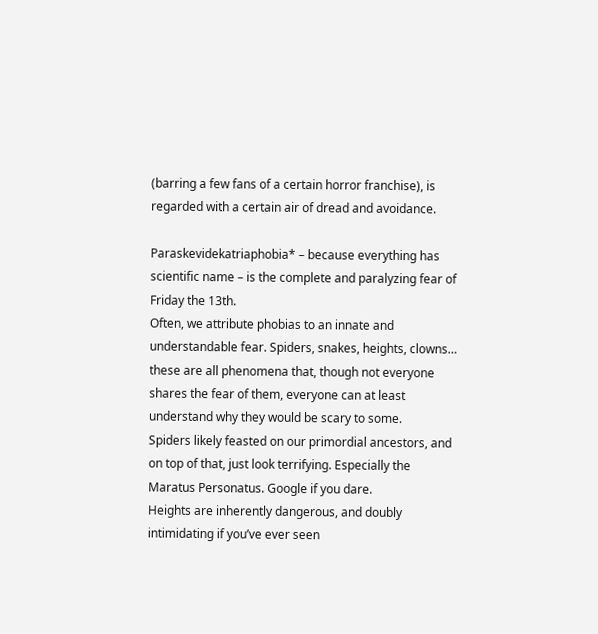(barring a few fans of a certain horror franchise), is regarded with a certain air of dread and avoidance.

Paraskevidekatriaphobia* – because everything has scientific name – is the complete and paralyzing fear of Friday the 13th.
Often, we attribute phobias to an innate and understandable fear. Spiders, snakes, heights, clowns… these are all phenomena that, though not everyone shares the fear of them, everyone can at least understand why they would be scary to some.
Spiders likely feasted on our primordial ancestors, and on top of that, just look terrifying. Especially the Maratus Personatus. Google if you dare.
Heights are inherently dangerous, and doubly intimidating if you’ve ever seen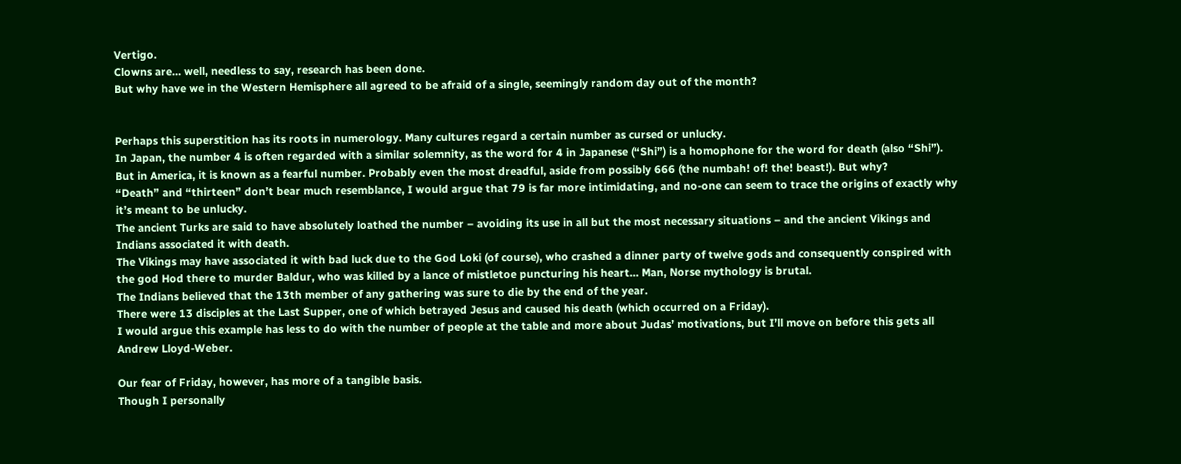Vertigo.
Clowns are… well, needless to say, research has been done.
But why have we in the Western Hemisphere all agreed to be afraid of a single, seemingly random day out of the month?


Perhaps this superstition has its roots in numerology. Many cultures regard a certain number as cursed or unlucky.
In Japan, the number 4 is often regarded with a similar solemnity, as the word for 4 in Japanese (“Shi”) is a homophone for the word for death (also “Shi”).
But in America, it is known as a fearful number. Probably even the most dreadful, aside from possibly 666 (the numbah! of! the! beast!). But why?
“Death” and “thirteen” don’t bear much resemblance, I would argue that 79 is far more intimidating, and no-one can seem to trace the origins of exactly why it’s meant to be unlucky.
The ancient Turks are said to have absolutely loathed the number – avoiding its use in all but the most necessary situations – and the ancient Vikings and Indians associated it with death.
The Vikings may have associated it with bad luck due to the God Loki (of course), who crashed a dinner party of twelve gods and consequently conspired with the god Hod there to murder Baldur, who was killed by a lance of mistletoe puncturing his heart… Man, Norse mythology is brutal.
The Indians believed that the 13th member of any gathering was sure to die by the end of the year.
There were 13 disciples at the Last Supper, one of which betrayed Jesus and caused his death (which occurred on a Friday).
I would argue this example has less to do with the number of people at the table and more about Judas’ motivations, but I’ll move on before this gets all Andrew Lloyd-Weber.

Our fear of Friday, however, has more of a tangible basis.
Though I personally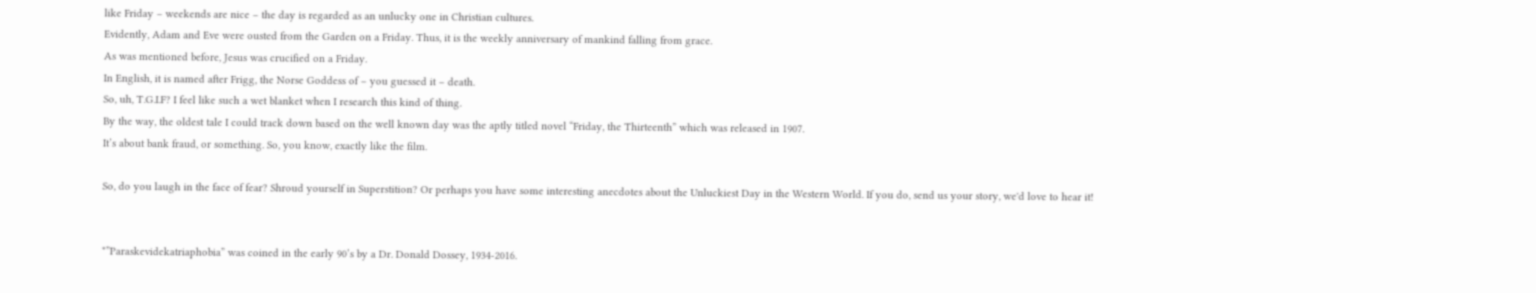like Friday – weekends are nice – the day is regarded as an unlucky one in Christian cultures.
Evidently, Adam and Eve were ousted from the Garden on a Friday. Thus, it is the weekly anniversary of mankind falling from grace.
As was mentioned before, Jesus was crucified on a Friday.
In English, it is named after Frigg, the Norse Goddess of – you guessed it – death.
So, uh, T.G.I.F? I feel like such a wet blanket when I research this kind of thing.
By the way, the oldest tale I could track down based on the well known day was the aptly titled novel “Friday, the Thirteenth” which was released in 1907.
It’s about bank fraud, or something. So, you know, exactly like the film.

So, do you laugh in the face of fear? Shroud yourself in Superstition? Or perhaps you have some interesting anecdotes about the Unluckiest Day in the Western World. If you do, send us your story, we'd love to hear it!


*”Paraskevidekatriaphobia” was coined in the early 90’s by a Dr. Donald Dossey, 1934-2016.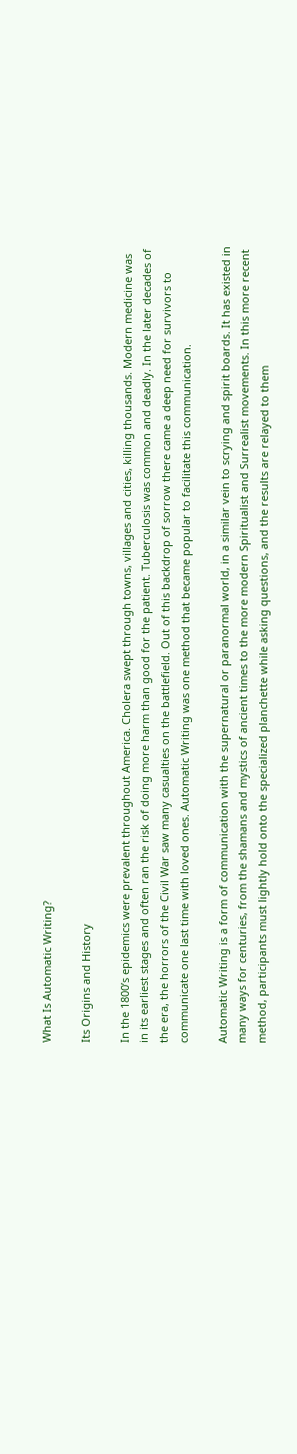What Is Automatic Writing?

Its Origins and History

In the 1800’s epidemics were prevalent throughout America. Cholera swept through towns, villages and cities, killing thousands. Modern medicine was in its earliest stages and often ran the risk of doing more harm than good for the patient. Tuberculosis was common and deadly. In the later decades of the era, the horrors of the Civil War saw many casualties on the battlefield. Out of this backdrop of sorrow there came a deep need for survivors to communicate one last time with loved ones. Automatic Writing was one method that became popular to facilitate this communication.

Automatic Writing is a form of communication with the supernatural or paranormal world, in a similar vein to scrying and spirit boards. It has existed in many ways for centuries, from the shamans and mystics of ancient times to the more modern Spiritualist and Surrealist movements. In this more recent method, participants must lightly hold onto the specialized planchette while asking questions, and the results are relayed to them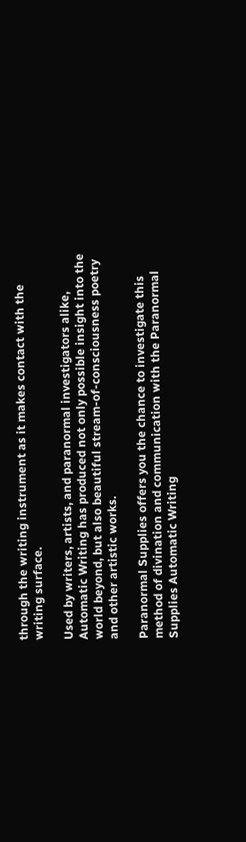through the writing instrument as it makes contact with the writing surface.

Used by writers, artists, and paranormal investigators alike, Automatic Writing has produced not only possible insight into the world beyond, but also beautiful stream-of-consciousness poetry and other artistic works.

Paranormal Supplies offers you the chance to investigate this method of divination and communication with the Paranormal Supplies Automatic Writing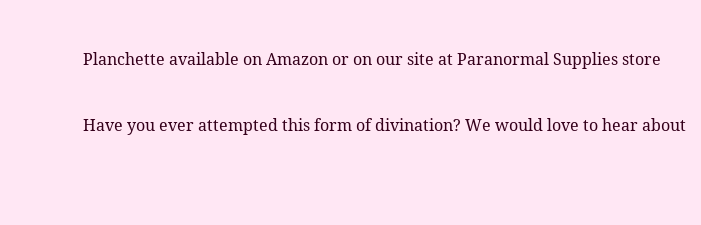Planchette available on Amazon or on our site at Paranormal Supplies store

Have you ever attempted this form of divination? We would love to hear about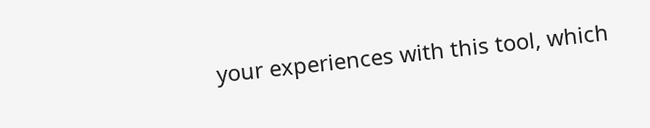your experiences with this tool, which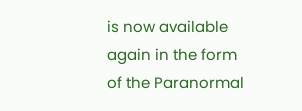is now available again in the form of the Paranormal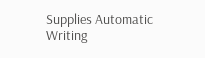Supplies Automatic Writing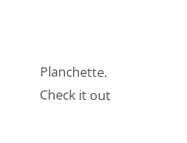Planchette. Check it out